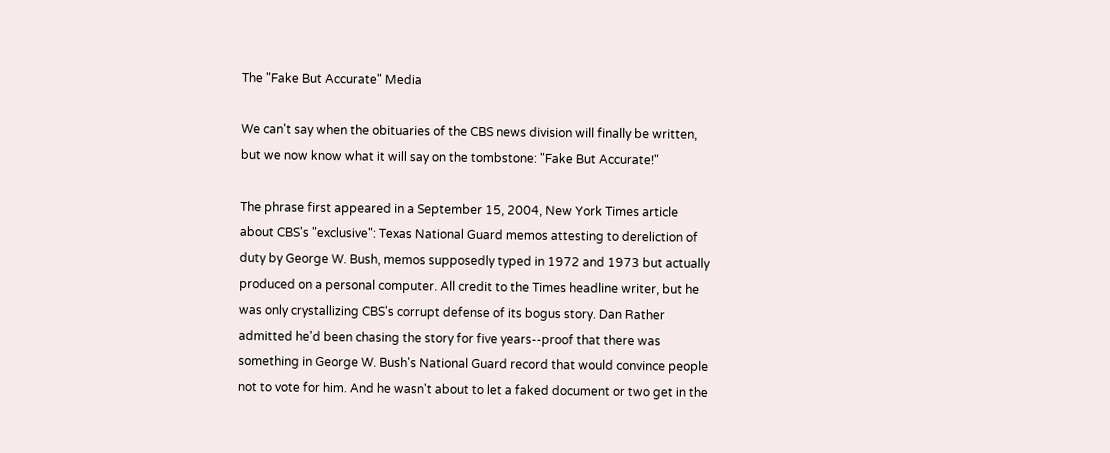The "Fake But Accurate" Media

We can't say when the obituaries of the CBS news division will finally be written, but we now know what it will say on the tombstone: "Fake But Accurate!"

The phrase first appeared in a September 15, 2004, New York Times article about CBS's "exclusive": Texas National Guard memos attesting to dereliction of duty by George W. Bush, memos supposedly typed in 1972 and 1973 but actually produced on a personal computer. All credit to the Times headline writer, but he was only crystallizing CBS's corrupt defense of its bogus story. Dan Rather admitted he'd been chasing the story for five years--proof that there was something in George W. Bush's National Guard record that would convince people not to vote for him. And he wasn't about to let a faked document or two get in the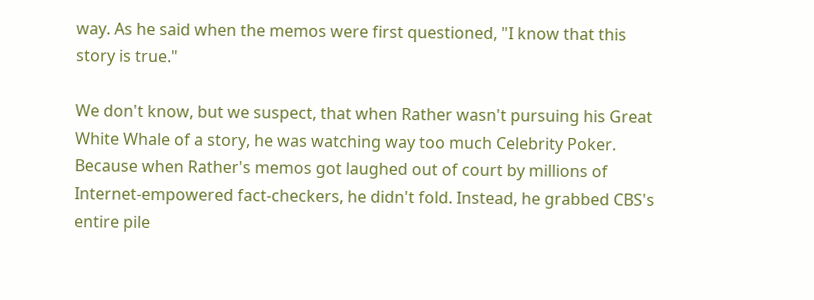way. As he said when the memos were first questioned, "I know that this story is true."

We don't know, but we suspect, that when Rather wasn't pursuing his Great White Whale of a story, he was watching way too much Celebrity Poker. Because when Rather's memos got laughed out of court by millions of Internet-empowered fact-checkers, he didn't fold. Instead, he grabbed CBS's entire pile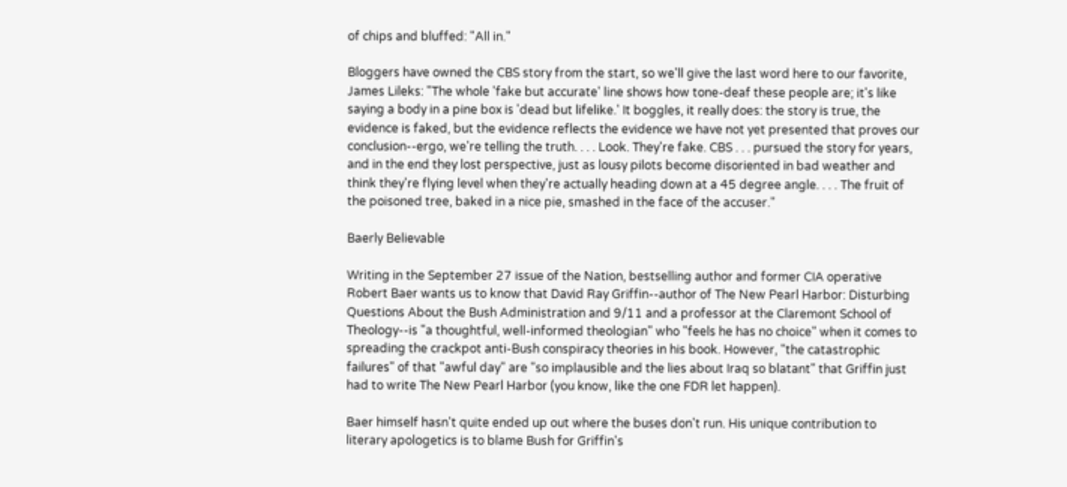of chips and bluffed: "All in."

Bloggers have owned the CBS story from the start, so we'll give the last word here to our favorite, James Lileks: "The whole 'fake but accurate' line shows how tone-deaf these people are; it's like saying a body in a pine box is 'dead but lifelike.' It boggles, it really does: the story is true, the evidence is faked, but the evidence reflects the evidence we have not yet presented that proves our conclusion--ergo, we're telling the truth. . . . Look. They're fake. CBS . . . pursued the story for years, and in the end they lost perspective, just as lousy pilots become disoriented in bad weather and think they're flying level when they're actually heading down at a 45 degree angle. . . . The fruit of the poisoned tree, baked in a nice pie, smashed in the face of the accuser."

Baerly Believable

Writing in the September 27 issue of the Nation, bestselling author and former CIA operative Robert Baer wants us to know that David Ray Griffin--author of The New Pearl Harbor: Disturbing Questions About the Bush Administration and 9/11 and a professor at the Claremont School of Theology--is "a thoughtful, well-informed theologian" who "feels he has no choice" when it comes to spreading the crackpot anti-Bush conspiracy theories in his book. However, "the catastrophic failures" of that "awful day" are "so implausible and the lies about Iraq so blatant" that Griffin just had to write The New Pearl Harbor (you know, like the one FDR let happen).

Baer himself hasn't quite ended up out where the buses don't run. His unique contribution to literary apologetics is to blame Bush for Griffin's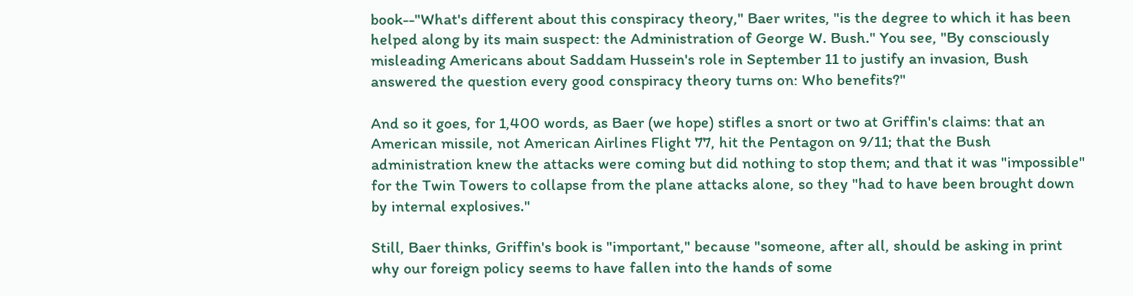book--"What's different about this conspiracy theory," Baer writes, "is the degree to which it has been helped along by its main suspect: the Administration of George W. Bush." You see, "By consciously misleading Americans about Saddam Hussein's role in September 11 to justify an invasion, Bush answered the question every good conspiracy theory turns on: Who benefits?"

And so it goes, for 1,400 words, as Baer (we hope) stifles a snort or two at Griffin's claims: that an American missile, not American Airlines Flight 77, hit the Pentagon on 9/11; that the Bush administration knew the attacks were coming but did nothing to stop them; and that it was "impossible" for the Twin Towers to collapse from the plane attacks alone, so they "had to have been brought down by internal explosives."

Still, Baer thinks, Griffin's book is "important," because "someone, after all, should be asking in print why our foreign policy seems to have fallen into the hands of some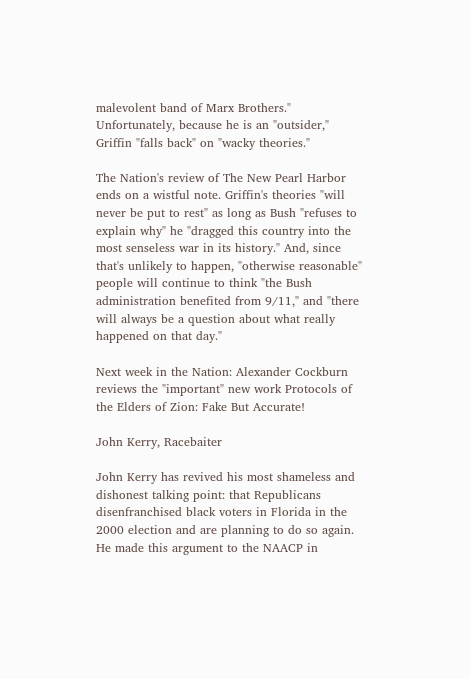malevolent band of Marx Brothers." Unfortunately, because he is an "outsider," Griffin "falls back" on "wacky theories."

The Nation's review of The New Pearl Harbor ends on a wistful note. Griffin's theories "will never be put to rest" as long as Bush "refuses to explain why" he "dragged this country into the most senseless war in its history." And, since that's unlikely to happen, "otherwise reasonable" people will continue to think "the Bush administration benefited from 9/11," and "there will always be a question about what really happened on that day."

Next week in the Nation: Alexander Cockburn reviews the "important" new work Protocols of the Elders of Zion: Fake But Accurate!

John Kerry, Racebaiter

John Kerry has revived his most shameless and dishonest talking point: that Republicans disenfranchised black voters in Florida in the 2000 election and are planning to do so again. He made this argument to the NAACP in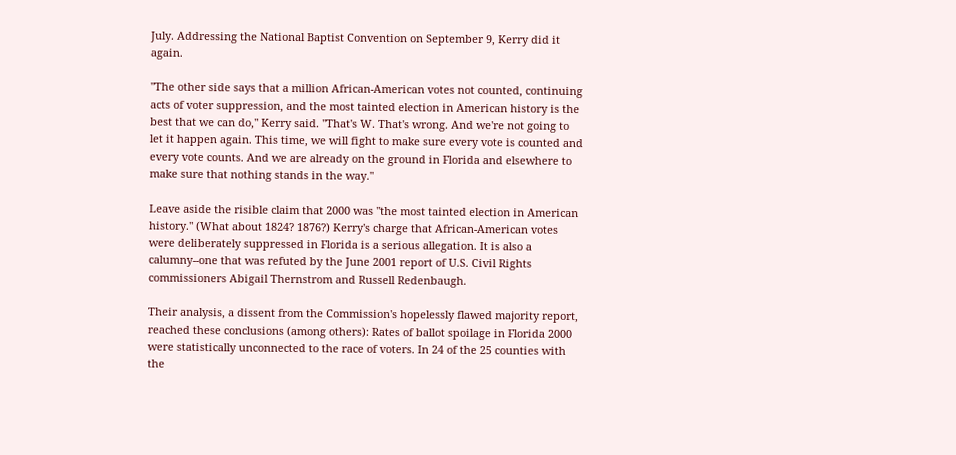July. Addressing the National Baptist Convention on September 9, Kerry did it again.

"The other side says that a million African-American votes not counted, continuing acts of voter suppression, and the most tainted election in American history is the best that we can do," Kerry said. "That's W. That's wrong. And we're not going to let it happen again. This time, we will fight to make sure every vote is counted and every vote counts. And we are already on the ground in Florida and elsewhere to make sure that nothing stands in the way."

Leave aside the risible claim that 2000 was "the most tainted election in American history." (What about 1824? 1876?) Kerry's charge that African-American votes were deliberately suppressed in Florida is a serious allegation. It is also a calumny--one that was refuted by the June 2001 report of U.S. Civil Rights commissioners Abigail Thernstrom and Russell Redenbaugh.

Their analysis, a dissent from the Commission's hopelessly flawed majority report, reached these conclusions (among others): Rates of ballot spoilage in Florida 2000 were statistically unconnected to the race of voters. In 24 of the 25 counties with the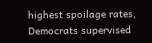highest spoilage rates, Democrats supervised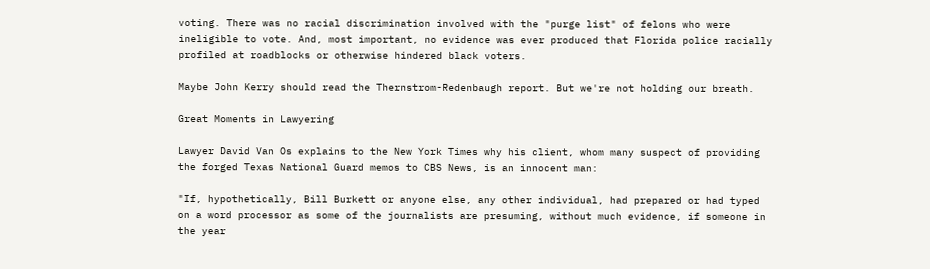voting. There was no racial discrimination involved with the "purge list" of felons who were ineligible to vote. And, most important, no evidence was ever produced that Florida police racially profiled at roadblocks or otherwise hindered black voters.

Maybe John Kerry should read the Thernstrom-Redenbaugh report. But we're not holding our breath.

Great Moments in Lawyering

Lawyer David Van Os explains to the New York Times why his client, whom many suspect of providing the forged Texas National Guard memos to CBS News, is an innocent man:

"If, hypothetically, Bill Burkett or anyone else, any other individual, had prepared or had typed on a word processor as some of the journalists are presuming, without much evidence, if someone in the year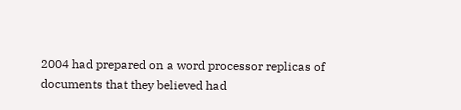2004 had prepared on a word processor replicas of documents that they believed had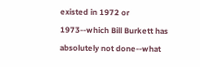existed in 1972 or 1973--which Bill Burkett has absolutely not done--what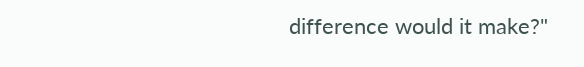difference would it make?"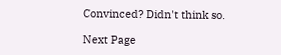Convinced? Didn't think so.

Next Page